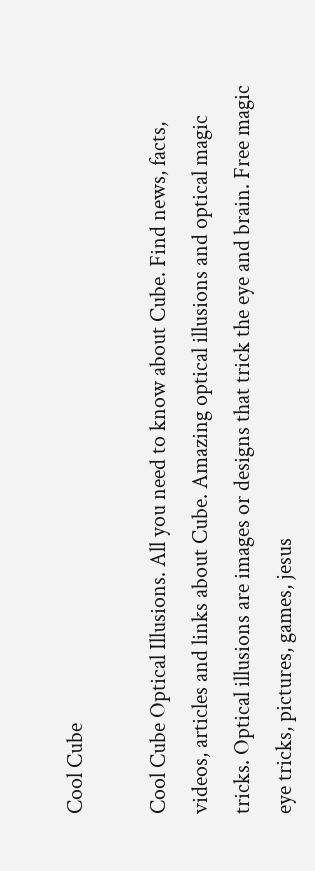Cool Cube

Cool Cube Optical Illusions. All you need to know about Cube. Find news, facts, videos, articles and links about Cube. Amazing optical illusions and optical magic tricks. Optical illusions are images or designs that trick the eye and brain. Free magic eye tricks, pictures, games, jesus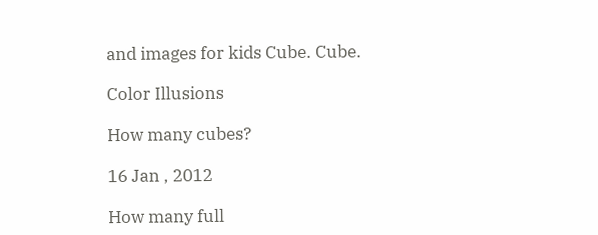and images for kids Cube. Cube.

Color Illusions

How many cubes?

16 Jan , 2012

How many full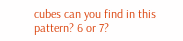cubes can you find in this pattern? 6 or 7?